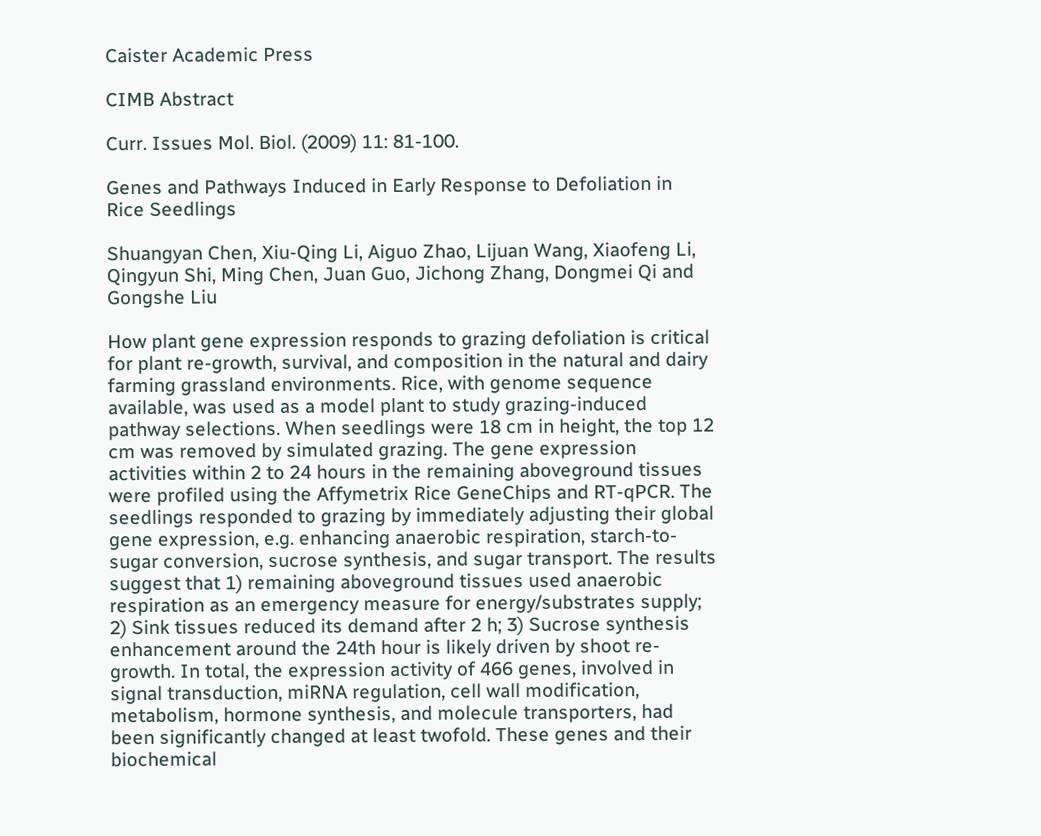Caister Academic Press

CIMB Abstract

Curr. Issues Mol. Biol. (2009) 11: 81-100.

Genes and Pathways Induced in Early Response to Defoliation in Rice Seedlings

Shuangyan Chen, Xiu-Qing Li, Aiguo Zhao, Lijuan Wang, Xiaofeng Li, Qingyun Shi, Ming Chen, Juan Guo, Jichong Zhang, Dongmei Qi and Gongshe Liu

How plant gene expression responds to grazing defoliation is critical for plant re-growth, survival, and composition in the natural and dairy farming grassland environments. Rice, with genome sequence available, was used as a model plant to study grazing-induced pathway selections. When seedlings were 18 cm in height, the top 12 cm was removed by simulated grazing. The gene expression activities within 2 to 24 hours in the remaining aboveground tissues were profiled using the Affymetrix Rice GeneChips and RT-qPCR. The seedlings responded to grazing by immediately adjusting their global gene expression, e.g. enhancing anaerobic respiration, starch-to-sugar conversion, sucrose synthesis, and sugar transport. The results suggest that 1) remaining aboveground tissues used anaerobic respiration as an emergency measure for energy/substrates supply; 2) Sink tissues reduced its demand after 2 h; 3) Sucrose synthesis enhancement around the 24th hour is likely driven by shoot re-growth. In total, the expression activity of 466 genes, involved in signal transduction, miRNA regulation, cell wall modification, metabolism, hormone synthesis, and molecule transporters, had been significantly changed at least twofold. These genes and their biochemical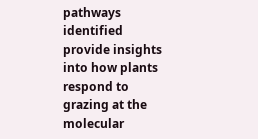pathways identified provide insights into how plants respond to grazing at the molecular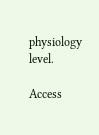physiology level.

Access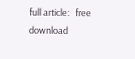full article:   free download